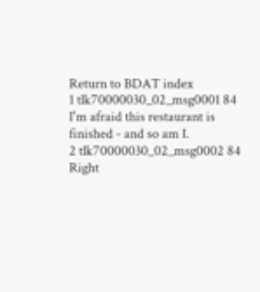Return to BDAT index
1 tlk70000030_02_msg0001 84 I'm afraid this restaurant is finished - and so am I.
2 tlk70000030_02_msg0002 84 Right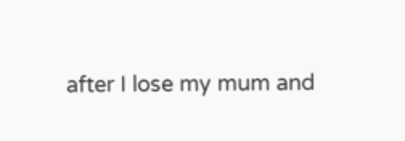after I lose my mum and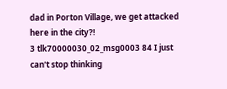dad in Porton Village, we get attacked here in the city?!
3 tlk70000030_02_msg0003 84 I just can't stop thinking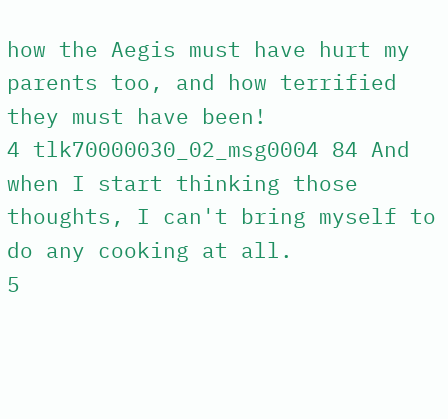how the Aegis must have hurt my parents too, and how terrified they must have been!
4 tlk70000030_02_msg0004 84 And when I start thinking those thoughts, I can't bring myself to do any cooking at all.
5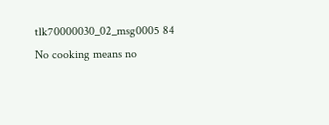tlk70000030_02_msg0005 84 No cooking means no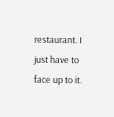restaurant. I just have to face up to it.